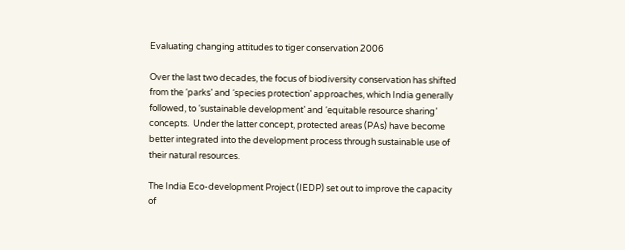Evaluating changing attitudes to tiger conservation 2006

Over the last two decades, the focus of biodiversity conservation has shifted from the ‘parks’ and ‘species protection’ approaches, which India generally followed, to ‘sustainable development’ and ‘equitable resource sharing’ concepts.  Under the latter concept, protected areas (PAs) have become better integrated into the development process through sustainable use of their natural resources.

The India Eco-development Project (IEDP) set out to improve the capacity of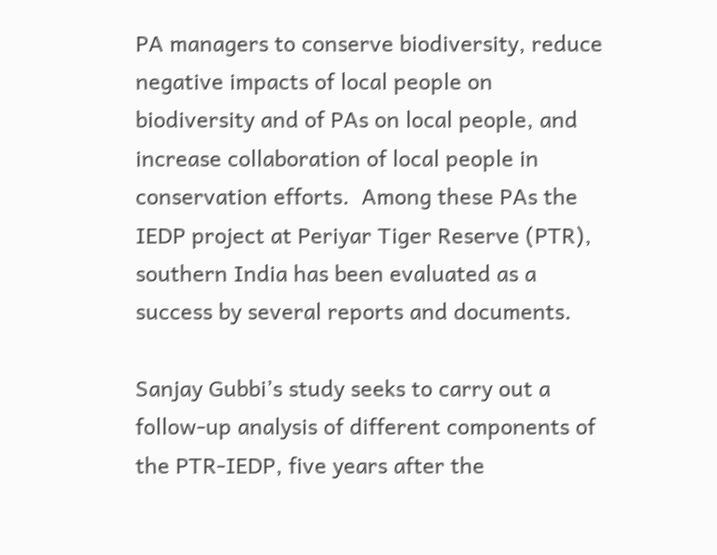PA managers to conserve biodiversity, reduce negative impacts of local people on biodiversity and of PAs on local people, and increase collaboration of local people in conservation efforts.  Among these PAs the IEDP project at Periyar Tiger Reserve (PTR), southern India has been evaluated as a success by several reports and documents.

Sanjay Gubbi’s study seeks to carry out a follow-up analysis of different components of the PTR-IEDP, five years after the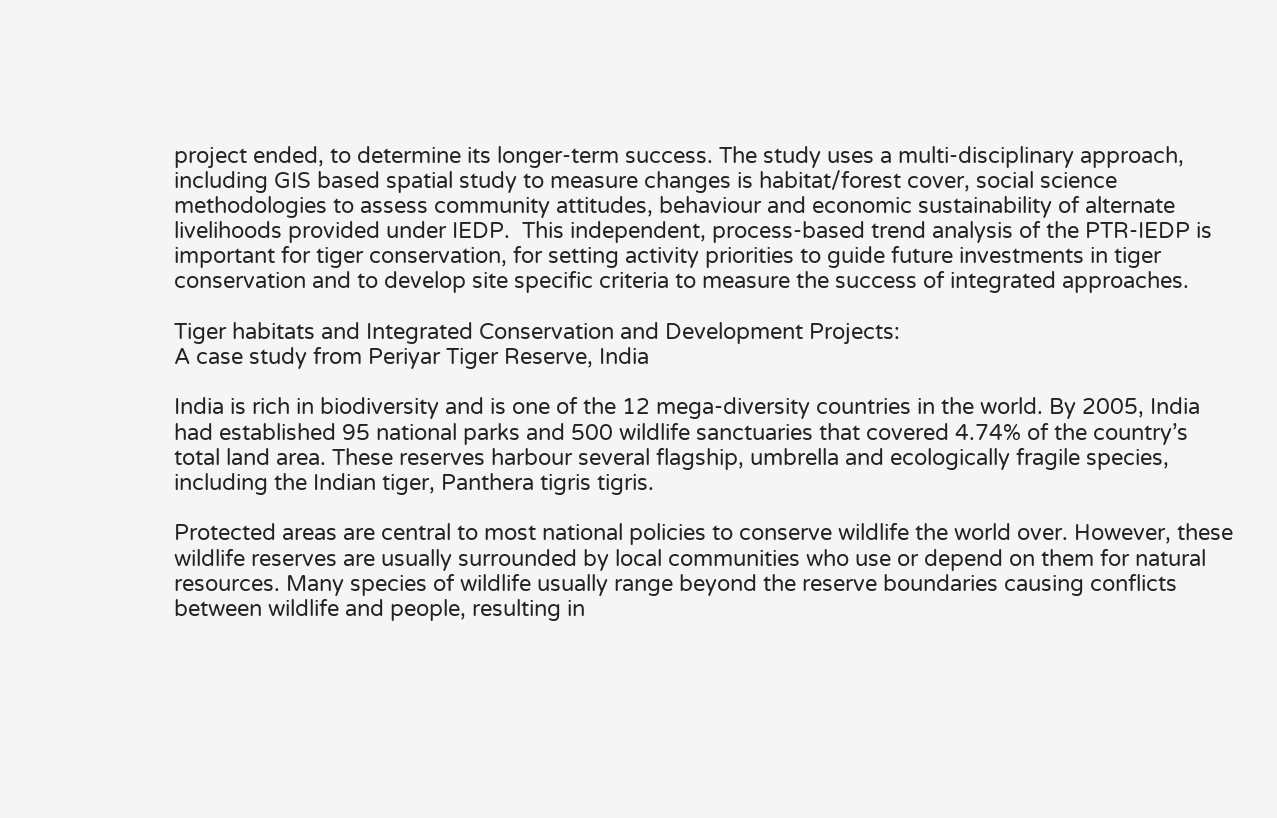project ended, to determine its longer-term success. The study uses a multi-disciplinary approach, including GIS based spatial study to measure changes is habitat/forest cover, social science methodologies to assess community attitudes, behaviour and economic sustainability of alternate livelihoods provided under IEDP.  This independent, process-based trend analysis of the PTR-IEDP is important for tiger conservation, for setting activity priorities to guide future investments in tiger conservation and to develop site specific criteria to measure the success of integrated approaches.

Tiger habitats and Integrated Conservation and Development Projects:
A case study from Periyar Tiger Reserve, India

India is rich in biodiversity and is one of the 12 mega-diversity countries in the world. By 2005, India had established 95 national parks and 500 wildlife sanctuaries that covered 4.74% of the country’s total land area. These reserves harbour several flagship, umbrella and ecologically fragile species, including the Indian tiger, Panthera tigris tigris.

Protected areas are central to most national policies to conserve wildlife the world over. However, these wildlife reserves are usually surrounded by local communities who use or depend on them for natural resources. Many species of wildlife usually range beyond the reserve boundaries causing conflicts between wildlife and people, resulting in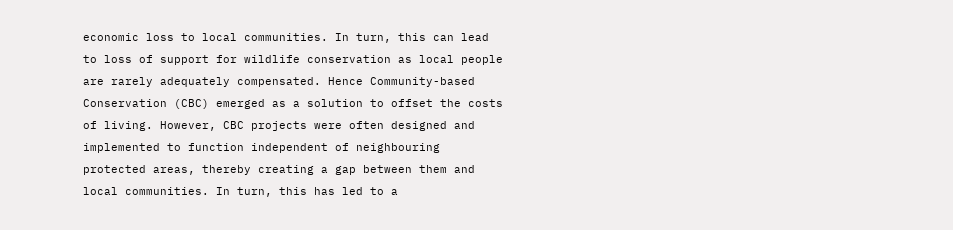economic loss to local communities. In turn, this can lead to loss of support for wildlife conservation as local people are rarely adequately compensated. Hence Community-based Conservation (CBC) emerged as a solution to offset the costs of living. However, CBC projects were often designed and implemented to function independent of neighbouring protected areas, thereby creating a gap between them and local communities. In turn, this has led to a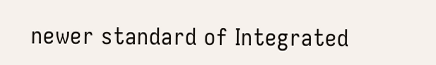newer standard of Integrated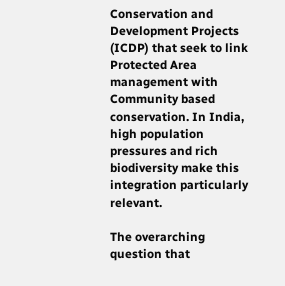Conservation and Development Projects (ICDP) that seek to link Protected Area management with Community based conservation. In India, high population pressures and rich biodiversity make this integration particularly relevant.

The overarching question that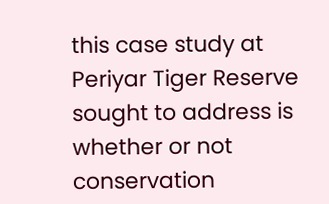this case study at Periyar Tiger Reserve sought to address is whether or not conservation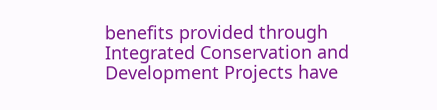benefits provided through Integrated Conservation and Development Projects have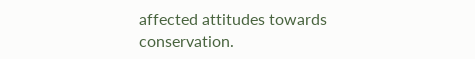affected attitudes towards conservation.